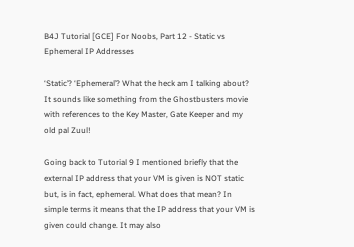B4J Tutorial [GCE] For Noobs, Part 12 - Static vs Ephemeral IP Addresses

‘Static’? ‘Ephemeral’? What the heck am I talking about? It sounds like something from the Ghostbusters movie with references to the Key Master, Gate Keeper and my old pal Zuul!

Going back to Tutorial 9 I mentioned briefly that the external IP address that your VM is given is NOT static but, is in fact, ephemeral. What does that mean? In simple terms it means that the IP address that your VM is given could change. It may also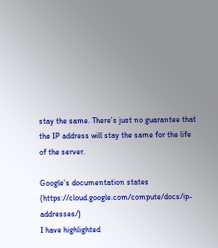stay the same. There’s just no guarantee that the IP address will stay the same for the life of the server.

Google’s documentation states (https://cloud.google.com/compute/docs/ip-addresses/)
I have highlighted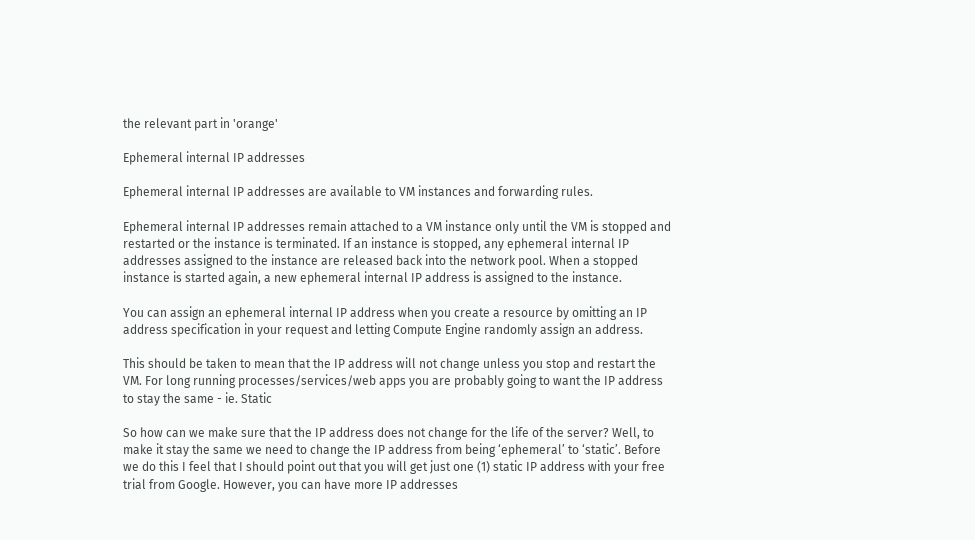the relevant part in 'orange'

Ephemeral internal IP addresses

Ephemeral internal IP addresses are available to VM instances and forwarding rules.

Ephemeral internal IP addresses remain attached to a VM instance only until the VM is stopped and restarted or the instance is terminated. If an instance is stopped, any ephemeral internal IP addresses assigned to the instance are released back into the network pool. When a stopped instance is started again, a new ephemeral internal IP address is assigned to the instance.

You can assign an ephemeral internal IP address when you create a resource by omitting an IP address specification in your request and letting Compute Engine randomly assign an address.

This should be taken to mean that the IP address will not change unless you stop and restart the VM. For long running processes/services/web apps you are probably going to want the IP address to stay the same - ie. Static

So how can we make sure that the IP address does not change for the life of the server? Well, to make it stay the same we need to change the IP address from being ‘ephemeral’ to ‘static’. Before we do this I feel that I should point out that you will get just one (1) static IP address with your free trial from Google. However, you can have more IP addresses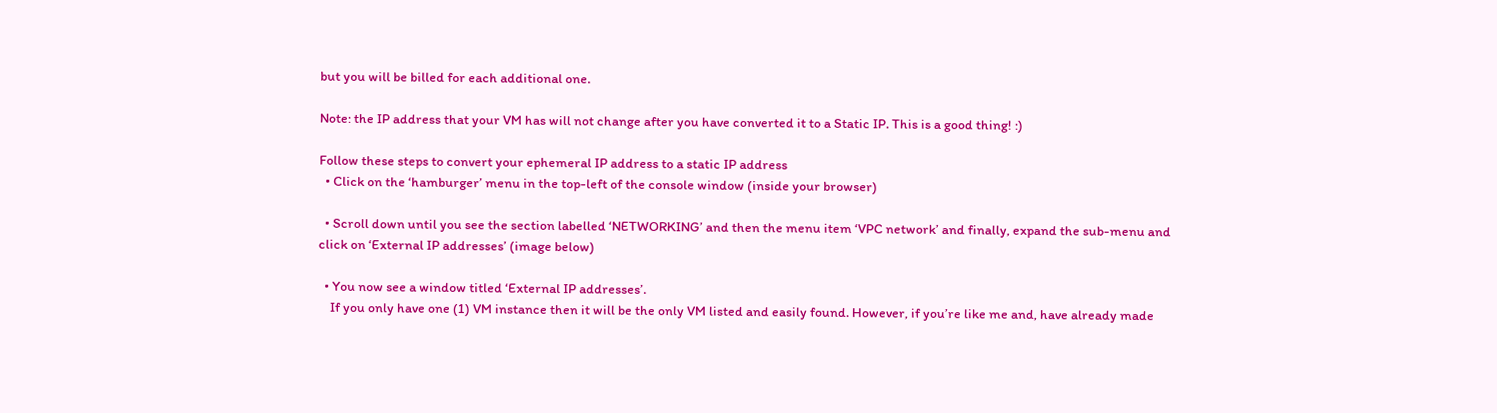but you will be billed for each additional one.

Note: the IP address that your VM has will not change after you have converted it to a Static IP. This is a good thing! :)

Follow these steps to convert your ephemeral IP address to a static IP address
  • Click on the ‘hamburger’ menu in the top-left of the console window (inside your browser)

  • Scroll down until you see the section labelled ‘NETWORKING’ and then the menu item ‘VPC network’ and finally, expand the sub-menu and click on ‘External IP addresses’ (image below)

  • You now see a window titled ‘External IP addresses’.
    If you only have one (1) VM instance then it will be the only VM listed and easily found. However, if you’re like me and, have already made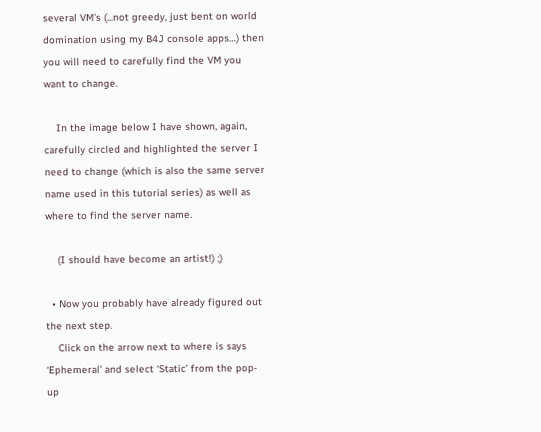several VM’s (...not greedy, just bent on world domination using my B4J console apps…) then you will need to carefully find the VM you want to change.

    In the image below I have shown, again, carefully circled and highlighted the server I need to change (which is also the same server name used in this tutorial series) as well as where to find the server name.

    (I should have become an artist!) ;)

  • Now you probably have already figured out the next step.
    Click on the arrow next to where is says ‘Ephemeral’ and select ‘Static’ from the pop-up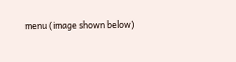menu (image shown below)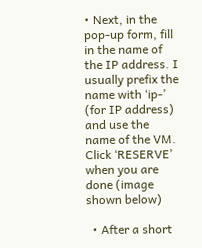• Next, in the pop-up form, fill in the name of the IP address. I usually prefix the name with ‘ip-’ (for IP address) and use the name of the VM. Click ‘RESERVE’ when you are done (image shown below)

  • After a short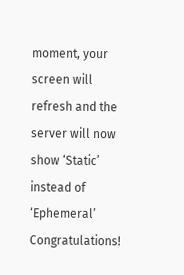moment, your screen will refresh and the server will now show ‘Static’ instead of ‘Ephemeral’
Congratulations!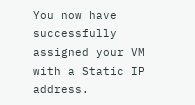You now have successfully assigned your VM with a Static IP address.